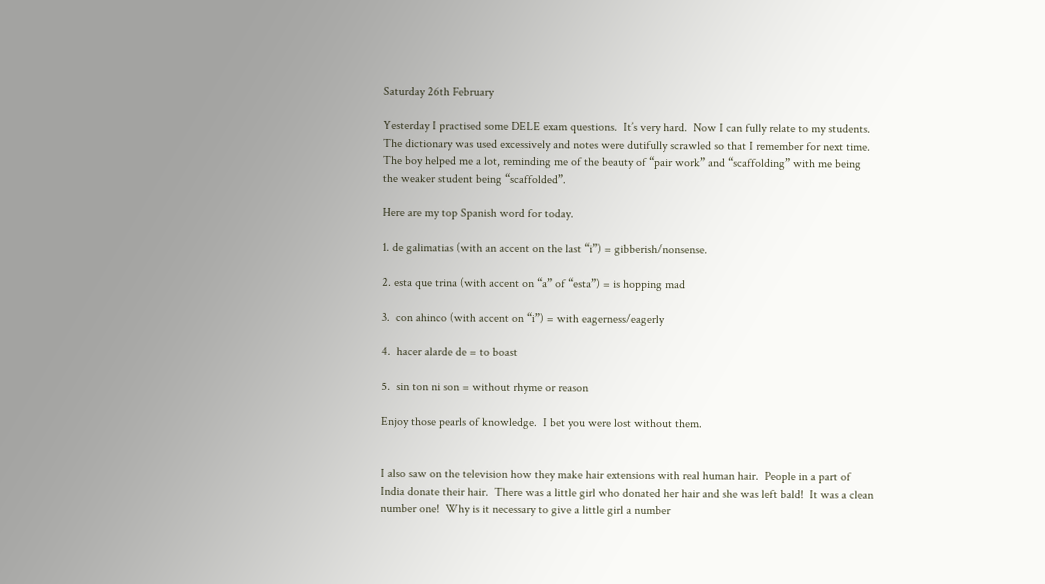Saturday 26th February

Yesterday I practised some DELE exam questions.  It’s very hard.  Now I can fully relate to my students.  The dictionary was used excessively and notes were dutifully scrawled so that I remember for next time.  The boy helped me a lot, reminding me of the beauty of “pair work” and “scaffolding” with me being the weaker student being “scaffolded”.

Here are my top Spanish word for today.

1. de galimatias (with an accent on the last “i”) = gibberish/nonsense.

2. esta que trina (with accent on “a” of “esta”) = is hopping mad

3.  con ahinco (with accent on “i”) = with eagerness/eagerly

4.  hacer alarde de = to boast

5.  sin ton ni son = without rhyme or reason

Enjoy those pearls of knowledge.  I bet you were lost without them.


I also saw on the television how they make hair extensions with real human hair.  People in a part of India donate their hair.  There was a little girl who donated her hair and she was left bald!  It was a clean number one!  Why is it necessary to give a little girl a number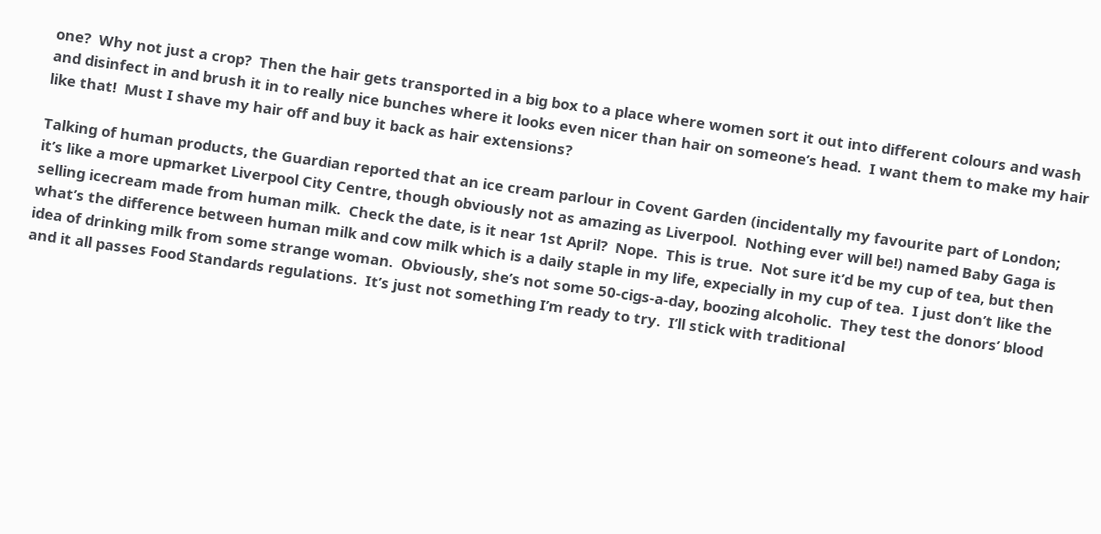one?  Why not just a crop?  Then the hair gets transported in a big box to a place where women sort it out into different colours and wash and disinfect in and brush it in to really nice bunches where it looks even nicer than hair on someone’s head.  I want them to make my hair like that!  Must I shave my hair off and buy it back as hair extensions?

Talking of human products, the Guardian reported that an ice cream parlour in Covent Garden (incidentally my favourite part of London;  it’s like a more upmarket Liverpool City Centre, though obviously not as amazing as Liverpool.  Nothing ever will be!) named Baby Gaga is selling icecream made from human milk.  Check the date, is it near 1st April?  Nope.  This is true.  Not sure it’d be my cup of tea, but then what’s the difference between human milk and cow milk which is a daily staple in my life, expecially in my cup of tea.  I just don’t like the idea of drinking milk from some strange woman.  Obviously, she’s not some 50-cigs-a-day, boozing alcoholic.  They test the donors’ blood and it all passes Food Standards regulations.  It’s just not something I’m ready to try.  I’ll stick with traditional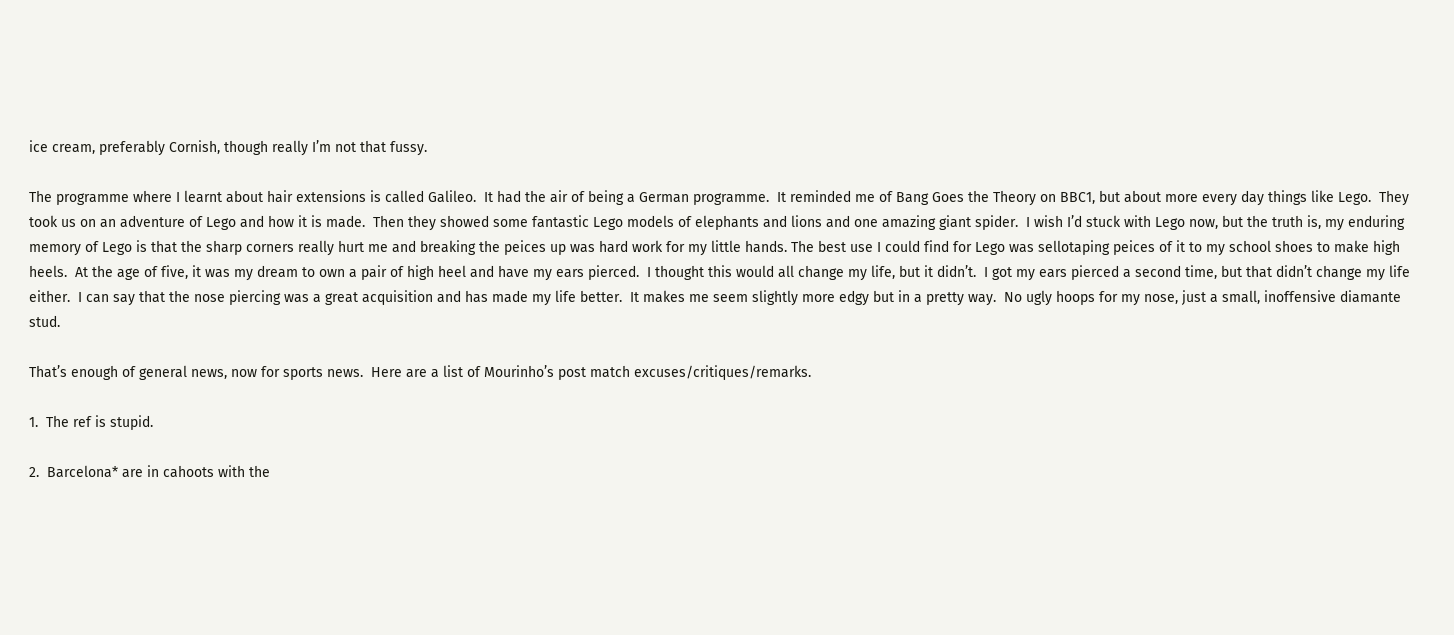ice cream, preferably Cornish, though really I’m not that fussy.

The programme where I learnt about hair extensions is called Galileo.  It had the air of being a German programme.  It reminded me of Bang Goes the Theory on BBC1, but about more every day things like Lego.  They took us on an adventure of Lego and how it is made.  Then they showed some fantastic Lego models of elephants and lions and one amazing giant spider.  I wish I’d stuck with Lego now, but the truth is, my enduring memory of Lego is that the sharp corners really hurt me and breaking the peices up was hard work for my little hands. The best use I could find for Lego was sellotaping peices of it to my school shoes to make high heels.  At the age of five, it was my dream to own a pair of high heel and have my ears pierced.  I thought this would all change my life, but it didn’t.  I got my ears pierced a second time, but that didn’t change my life either.  I can say that the nose piercing was a great acquisition and has made my life better.  It makes me seem slightly more edgy but in a pretty way.  No ugly hoops for my nose, just a small, inoffensive diamante stud.

That’s enough of general news, now for sports news.  Here are a list of Mourinho’s post match excuses/critiques/remarks.

1.  The ref is stupid.

2.  Barcelona* are in cahoots with the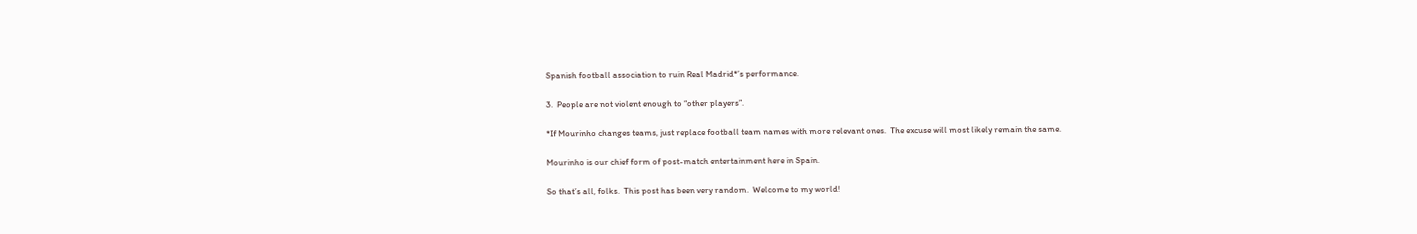Spanish football association to ruin Real Madrid*’s performance.

3.  People are not violent enough to “other players”.

*If Mourinho changes teams, just replace football team names with more relevant ones.  The excuse will most likely remain the same.

Mourinho is our chief form of post-match entertainment here in Spain.

So that’s all, folks.  This post has been very random.  Welcome to my world!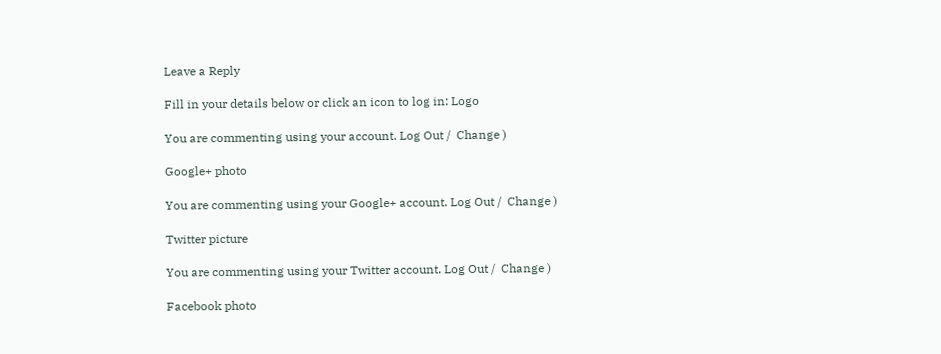Leave a Reply

Fill in your details below or click an icon to log in: Logo

You are commenting using your account. Log Out /  Change )

Google+ photo

You are commenting using your Google+ account. Log Out /  Change )

Twitter picture

You are commenting using your Twitter account. Log Out /  Change )

Facebook photo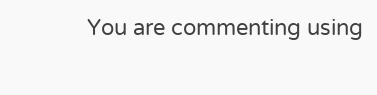You are commenting using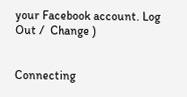your Facebook account. Log Out /  Change )


Connecting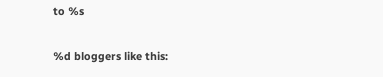to %s

%d bloggers like this: